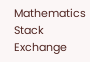Mathematics Stack Exchange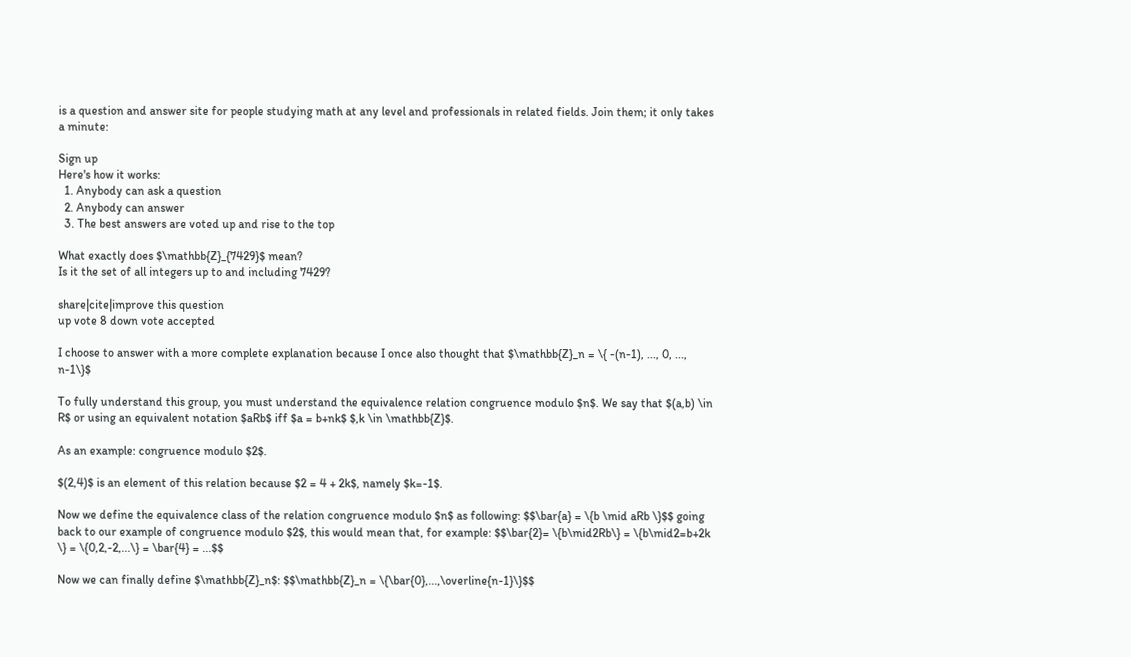is a question and answer site for people studying math at any level and professionals in related fields. Join them; it only takes a minute:

Sign up
Here's how it works:
  1. Anybody can ask a question
  2. Anybody can answer
  3. The best answers are voted up and rise to the top

What exactly does $\mathbb{Z}_{7429}$ mean?
Is it the set of all integers up to and including 7429?

share|cite|improve this question
up vote 8 down vote accepted

I choose to answer with a more complete explanation because I once also thought that $\mathbb{Z}_n = \{ -(n-1), ..., 0, ..., n-1\}$

To fully understand this group, you must understand the equivalence relation congruence modulo $n$. We say that $(a,b) \in R$ or using an equivalent notation $aRb$ iff $a = b+nk$ $,k \in \mathbb{Z}$.

As an example: congruence modulo $2$.

$(2,4)$ is an element of this relation because $2 = 4 + 2k$, namely $k=-1$.

Now we define the equivalence class of the relation congruence modulo $n$ as following: $$\bar{a} = \{b \mid aRb \}$$ going back to our example of congruence modulo $2$, this would mean that, for example: $$\bar{2}= \{b\mid2Rb\} = \{b\mid2=b+2k \} = \{0,2,-2,...\} = \bar{4} = ...$$

Now we can finally define $\mathbb{Z}_n$: $$\mathbb{Z}_n = \{\bar{0},...,\overline{n-1}\}$$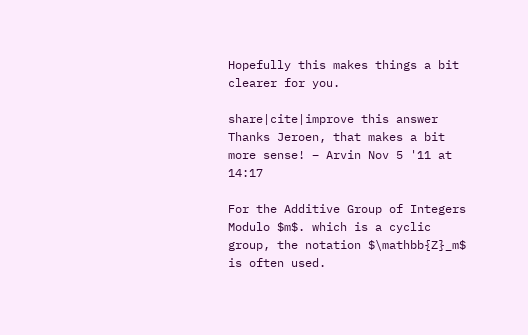Hopefully this makes things a bit clearer for you.

share|cite|improve this answer
Thanks Jeroen, that makes a bit more sense! – Arvin Nov 5 '11 at 14:17

For the Additive Group of Integers Modulo $m$. which is a cyclic group, the notation $\mathbb{Z}_m$ is often used.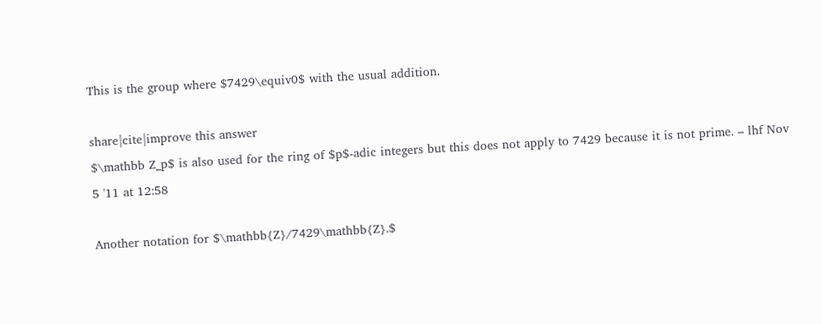This is the group where $7429\equiv0$ with the usual addition.

share|cite|improve this answer
$\mathbb Z_p$ is also used for the ring of $p$-adic integers but this does not apply to 7429 because it is not prime. – lhf Nov 5 '11 at 12:58

Another notation for $\mathbb{Z}/7429\mathbb{Z}.$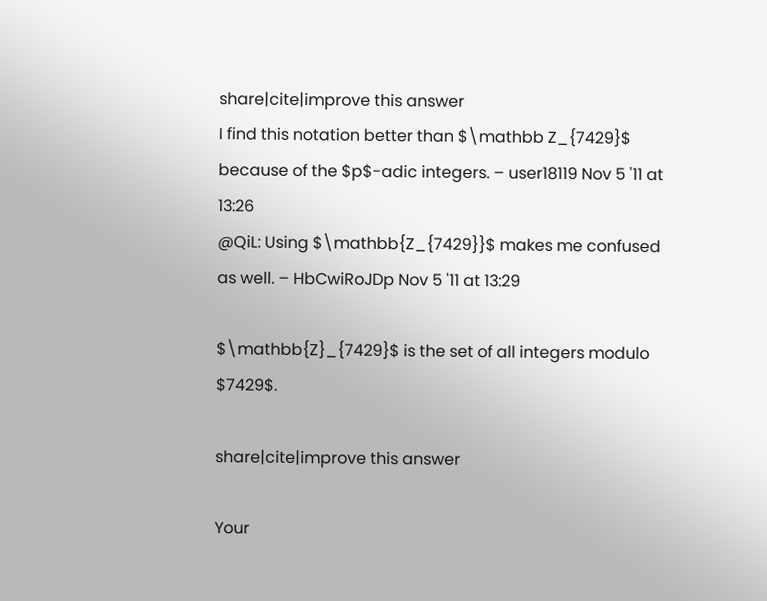share|cite|improve this answer
I find this notation better than $\mathbb Z_{7429}$ because of the $p$-adic integers. – user18119 Nov 5 '11 at 13:26
@QiL: Using $\mathbb{Z_{7429}}$ makes me confused as well. – HbCwiRoJDp Nov 5 '11 at 13:29

$\mathbb{Z}_{7429}$ is the set of all integers modulo $7429$.

share|cite|improve this answer

Your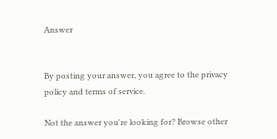Answer


By posting your answer, you agree to the privacy policy and terms of service.

Not the answer you're looking for? Browse other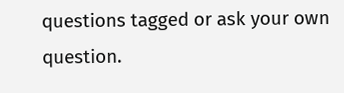questions tagged or ask your own question.